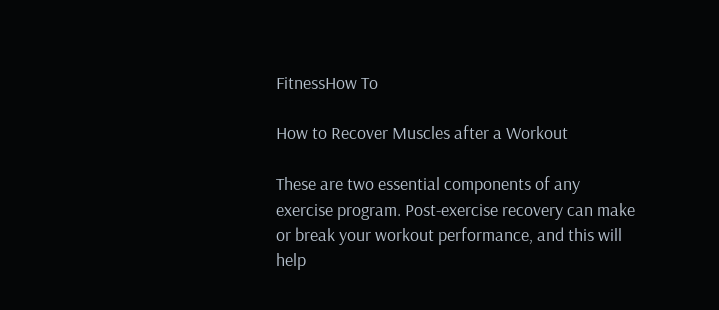FitnessHow To

How to Recover Muscles after a Workout

These are two essential components of any exercise program. Post-exercise recovery can make or break your workout performance, and this will help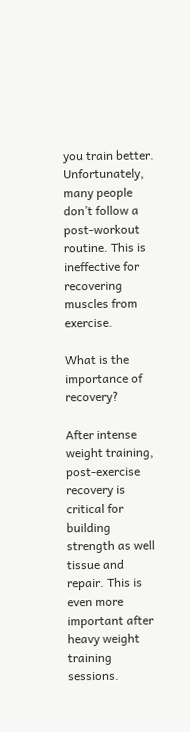you train better. Unfortunately, many people don’t follow a post-workout routine. This is ineffective for recovering muscles from exercise.

What is the importance of recovery?

After intense weight training, post-exercise recovery is critical for building strength as well tissue and repair. This is even more important after heavy weight training sessions.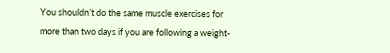You shouldn’t do the same muscle exercises for more than two days if you are following a weight-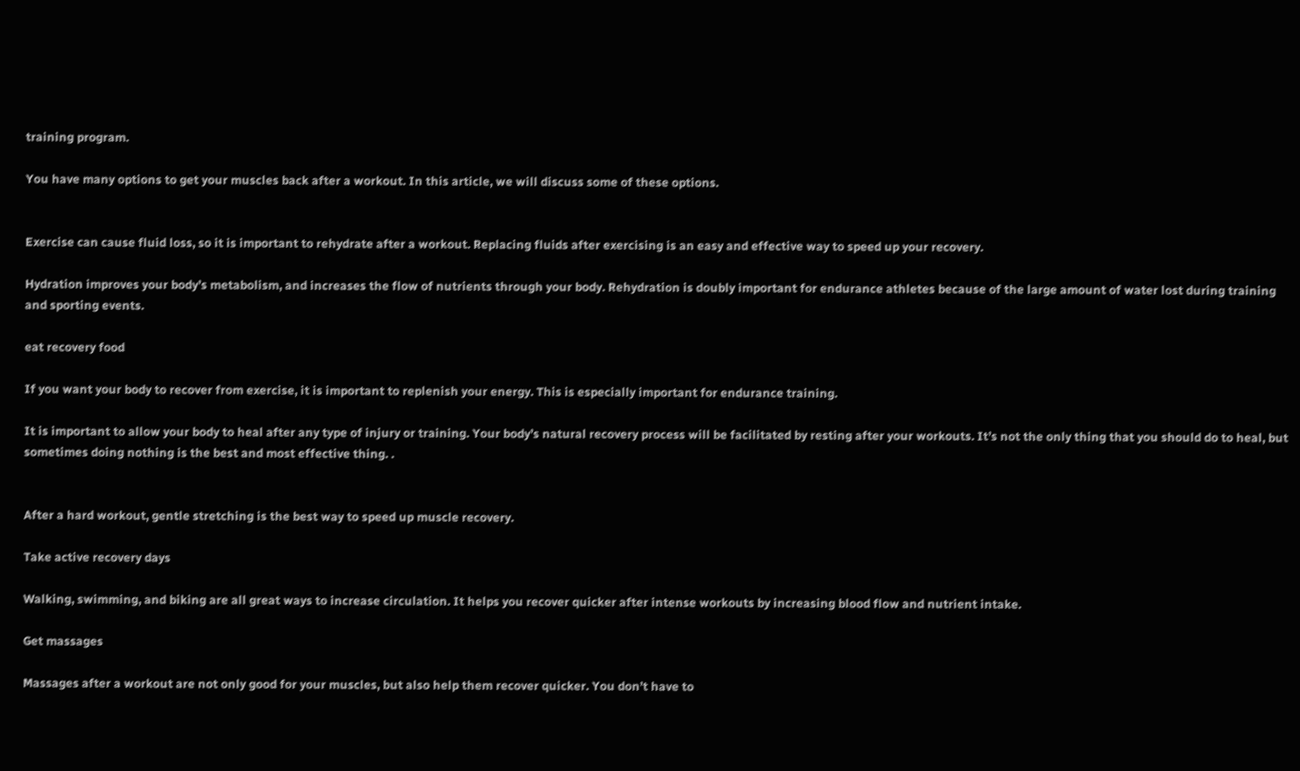training program.

You have many options to get your muscles back after a workout. In this article, we will discuss some of these options.


Exercise can cause fluid loss, so it is important to rehydrate after a workout. Replacing fluids after exercising is an easy and effective way to speed up your recovery.

Hydration improves your body’s metabolism, and increases the flow of nutrients through your body. Rehydration is doubly important for endurance athletes because of the large amount of water lost during training and sporting events.

eat recovery food

If you want your body to recover from exercise, it is important to replenish your energy. This is especially important for endurance training.

It is important to allow your body to heal after any type of injury or training. Your body’s natural recovery process will be facilitated by resting after your workouts. It’s not the only thing that you should do to heal, but sometimes doing nothing is the best and most effective thing. .


After a hard workout, gentle stretching is the best way to speed up muscle recovery.

Take active recovery days

Walking, swimming, and biking are all great ways to increase circulation. It helps you recover quicker after intense workouts by increasing blood flow and nutrient intake.

Get massages

Massages after a workout are not only good for your muscles, but also help them recover quicker. You don’t have to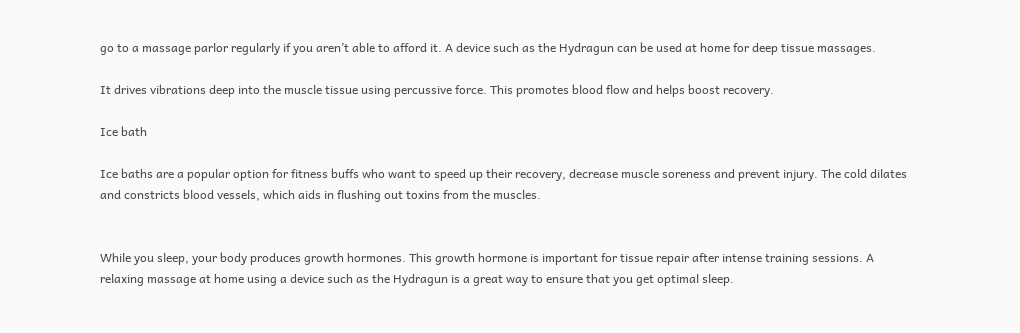go to a massage parlor regularly if you aren’t able to afford it. A device such as the Hydragun can be used at home for deep tissue massages.

It drives vibrations deep into the muscle tissue using percussive force. This promotes blood flow and helps boost recovery.

Ice bath

Ice baths are a popular option for fitness buffs who want to speed up their recovery, decrease muscle soreness and prevent injury. The cold dilates and constricts blood vessels, which aids in flushing out toxins from the muscles.


While you sleep, your body produces growth hormones. This growth hormone is important for tissue repair after intense training sessions. A relaxing massage at home using a device such as the Hydragun is a great way to ensure that you get optimal sleep.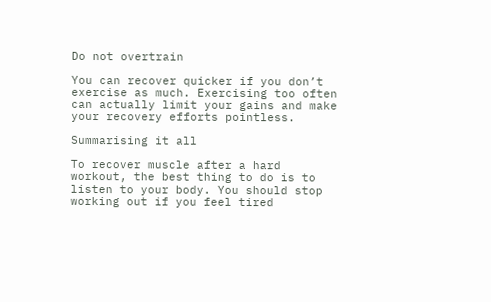Do not overtrain

You can recover quicker if you don’t exercise as much. Exercising too often can actually limit your gains and make your recovery efforts pointless.

Summarising it all

To recover muscle after a hard workout, the best thing to do is to listen to your body. You should stop working out if you feel tired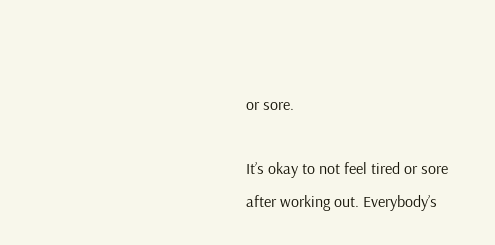or sore.

It’s okay to not feel tired or sore after working out. Everybody’s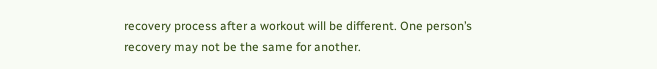recovery process after a workout will be different. One person’s recovery may not be the same for another.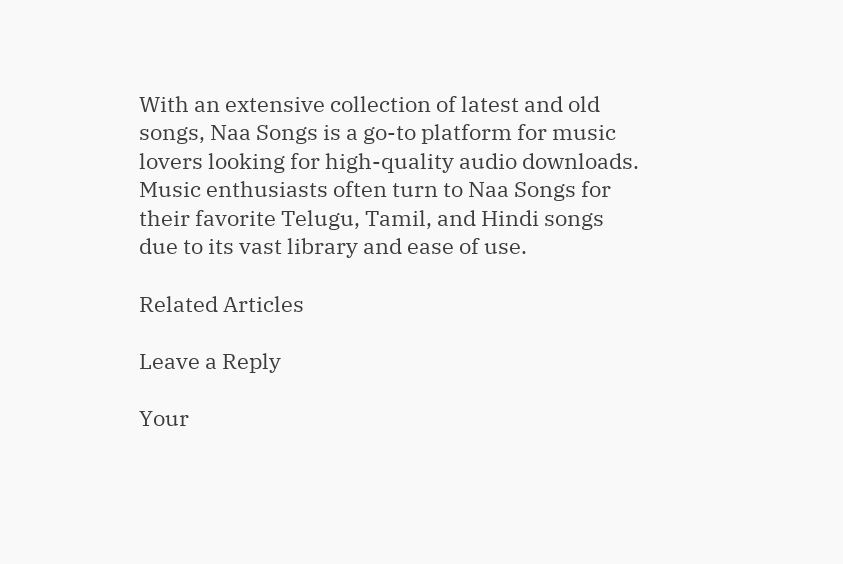With an extensive collection of latest and old songs, Naa Songs is a go-to platform for music lovers looking for high-quality audio downloads. Music enthusiasts often turn to Naa Songs for their favorite Telugu, Tamil, and Hindi songs due to its vast library and ease of use.

Related Articles

Leave a Reply

Your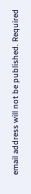email address will not be published. Required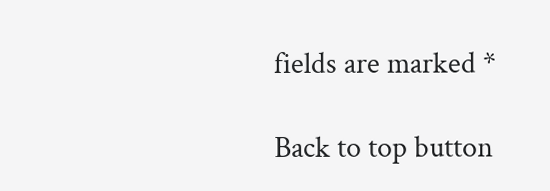fields are marked *

Back to top button